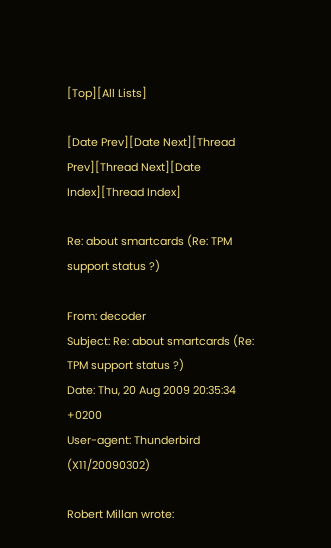[Top][All Lists]

[Date Prev][Date Next][Thread Prev][Thread Next][Date Index][Thread Index]

Re: about smartcards (Re: TPM support status ?)

From: decoder
Subject: Re: about smartcards (Re: TPM support status ?)
Date: Thu, 20 Aug 2009 20:35:34 +0200
User-agent: Thunderbird (X11/20090302)

Robert Millan wrote: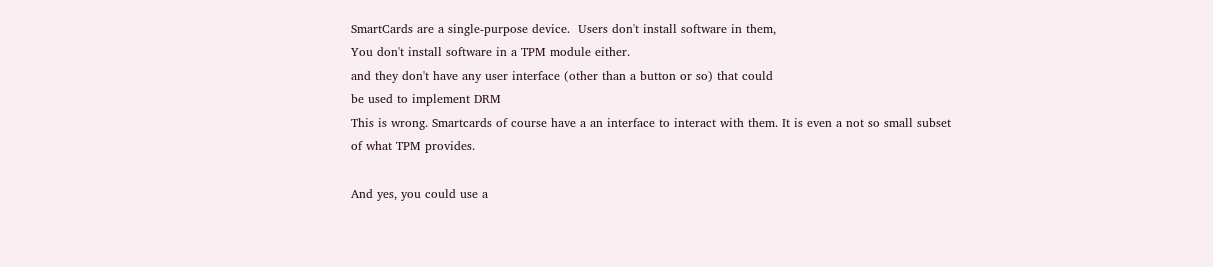SmartCards are a single-purpose device.  Users don't install software in them,
You don't install software in a TPM module either.
and they don't have any user interface (other than a button or so) that could
be used to implement DRM
This is wrong. Smartcards of course have a an interface to interact with them. It is even a not so small subset of what TPM provides.

And yes, you could use a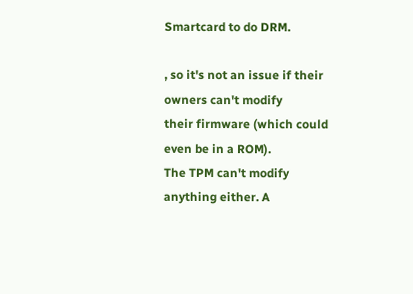Smartcard to do DRM.

, so it's not an issue if their owners can't modify
their firmware (which could even be in a ROM).
The TPM can't modify anything either. A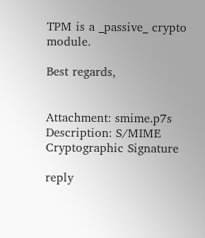TPM is a _passive_ crypto module.

Best regards,


Attachment: smime.p7s
Description: S/MIME Cryptographic Signature

reply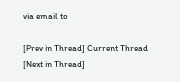via email to

[Prev in Thread] Current Thread [Next in Thread]